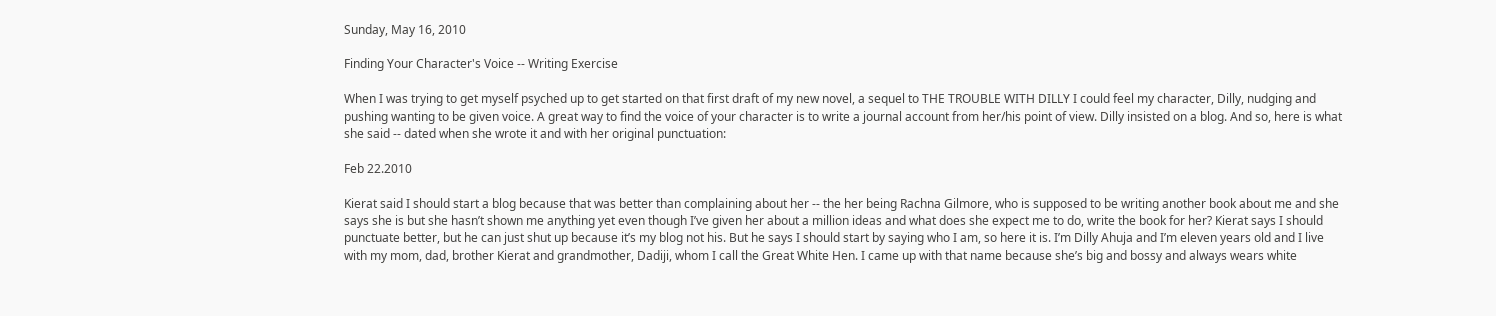Sunday, May 16, 2010

Finding Your Character's Voice -- Writing Exercise

When I was trying to get myself psyched up to get started on that first draft of my new novel, a sequel to THE TROUBLE WITH DILLY I could feel my character, Dilly, nudging and pushing wanting to be given voice. A great way to find the voice of your character is to write a journal account from her/his point of view. Dilly insisted on a blog. And so, here is what she said -- dated when she wrote it and with her original punctuation:

Feb 22.2010

Kierat said I should start a blog because that was better than complaining about her -- the her being Rachna Gilmore, who is supposed to be writing another book about me and she says she is but she hasn’t shown me anything yet even though I’ve given her about a million ideas and what does she expect me to do, write the book for her? Kierat says I should punctuate better, but he can just shut up because it’s my blog not his. But he says I should start by saying who I am, so here it is. I’m Dilly Ahuja and I’m eleven years old and I live with my mom, dad, brother Kierat and grandmother, Dadiji, whom I call the Great White Hen. I came up with that name because she’s big and bossy and always wears white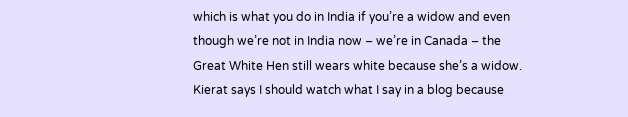which is what you do in India if you’re a widow and even though we’re not in India now – we’re in Canada – the Great White Hen still wears white because she’s a widow. Kierat says I should watch what I say in a blog because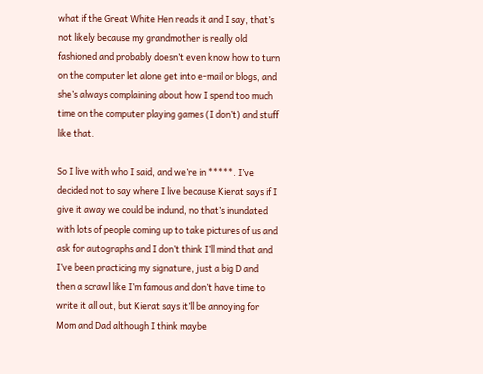what if the Great White Hen reads it and I say, that’s not likely because my grandmother is really old fashioned and probably doesn’t even know how to turn on the computer let alone get into e-mail or blogs, and she’s always complaining about how I spend too much time on the computer playing games (I don’t) and stuff like that.

So I live with who I said, and we’re in *****. I’ve decided not to say where I live because Kierat says if I give it away we could be indund, no that’s inundated with lots of people coming up to take pictures of us and ask for autographs and I don’t think I’ll mind that and I’ve been practicing my signature, just a big D and then a scrawl like I’m famous and don’t have time to write it all out, but Kierat says it’ll be annoying for Mom and Dad although I think maybe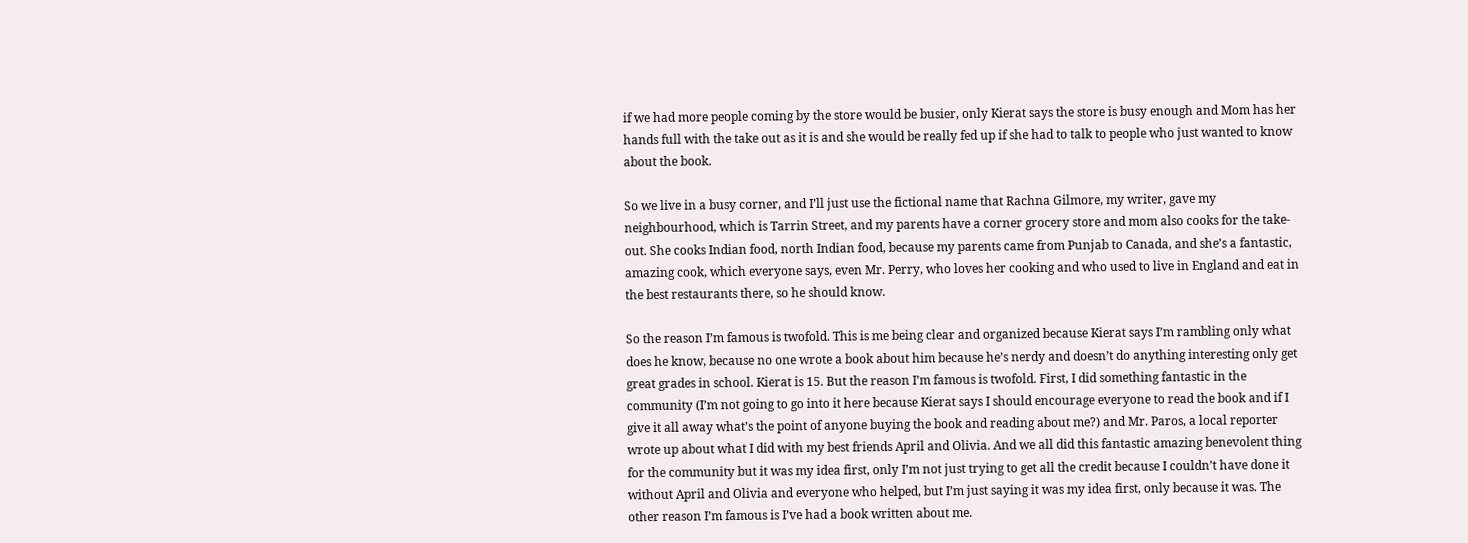if we had more people coming by the store would be busier, only Kierat says the store is busy enough and Mom has her hands full with the take out as it is and she would be really fed up if she had to talk to people who just wanted to know about the book.

So we live in a busy corner, and I’ll just use the fictional name that Rachna Gilmore, my writer, gave my neighbourhood, which is Tarrin Street, and my parents have a corner grocery store and mom also cooks for the take-out. She cooks Indian food, north Indian food, because my parents came from Punjab to Canada, and she’s a fantastic, amazing cook, which everyone says, even Mr. Perry, who loves her cooking and who used to live in England and eat in the best restaurants there, so he should know.

So the reason I’m famous is twofold. This is me being clear and organized because Kierat says I’m rambling only what does he know, because no one wrote a book about him because he’s nerdy and doesn’t do anything interesting only get great grades in school. Kierat is 15. But the reason I’m famous is twofold. First, I did something fantastic in the community (I’m not going to go into it here because Kierat says I should encourage everyone to read the book and if I give it all away what’s the point of anyone buying the book and reading about me?) and Mr. Paros, a local reporter wrote up about what I did with my best friends April and Olivia. And we all did this fantastic amazing benevolent thing for the community but it was my idea first, only I’m not just trying to get all the credit because I couldn’t have done it without April and Olivia and everyone who helped, but I’m just saying it was my idea first, only because it was. The other reason I’m famous is I’ve had a book written about me.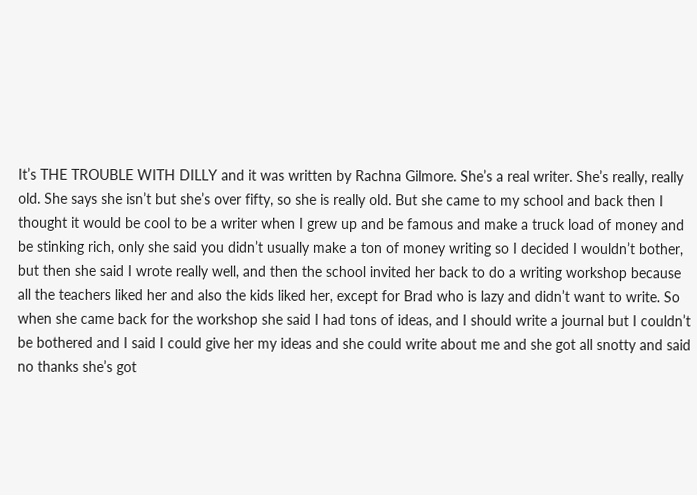It’s THE TROUBLE WITH DILLY and it was written by Rachna Gilmore. She’s a real writer. She’s really, really old. She says she isn’t but she’s over fifty, so she is really old. But she came to my school and back then I thought it would be cool to be a writer when I grew up and be famous and make a truck load of money and be stinking rich, only she said you didn’t usually make a ton of money writing so I decided I wouldn’t bother, but then she said I wrote really well, and then the school invited her back to do a writing workshop because all the teachers liked her and also the kids liked her, except for Brad who is lazy and didn’t want to write. So when she came back for the workshop she said I had tons of ideas, and I should write a journal but I couldn’t be bothered and I said I could give her my ideas and she could write about me and she got all snotty and said no thanks she’s got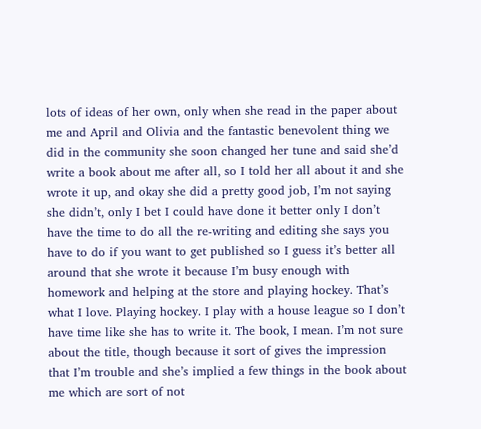lots of ideas of her own, only when she read in the paper about me and April and Olivia and the fantastic benevolent thing we did in the community she soon changed her tune and said she’d write a book about me after all, so I told her all about it and she wrote it up, and okay she did a pretty good job, I’m not saying she didn’t, only I bet I could have done it better only I don’t have the time to do all the re-writing and editing she says you have to do if you want to get published so I guess it’s better all around that she wrote it because I’m busy enough with homework and helping at the store and playing hockey. That’s what I love. Playing hockey. I play with a house league so I don’t have time like she has to write it. The book, I mean. I’m not sure about the title, though because it sort of gives the impression that I’m trouble and she’s implied a few things in the book about me which are sort of not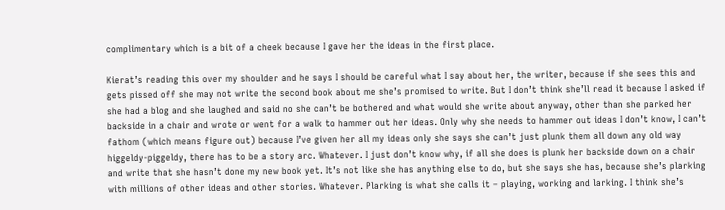complimentary which is a bit of a cheek because I gave her the ideas in the first place.

Kierat’s reading this over my shoulder and he says I should be careful what I say about her, the writer, because if she sees this and gets pissed off she may not write the second book about me she’s promised to write. But I don’t think she’ll read it because I asked if she had a blog and she laughed and said no she can’t be bothered and what would she write about anyway, other than she parked her backside in a chair and wrote or went for a walk to hammer out her ideas. Only why she needs to hammer out ideas I don’t know, I can’t fathom (which means figure out) because I’ve given her all my ideas only she says she can’t just plunk them all down any old way higgeldy-piggeldy, there has to be a story arc. Whatever. I just don’t know why, if all she does is plunk her backside down on a chair and write that she hasn’t done my new book yet. It’s not like she has anything else to do, but she says she has, because she’s plarking with millions of other ideas and other stories. Whatever. Plarking is what she calls it – playing, working and larking. I think she’s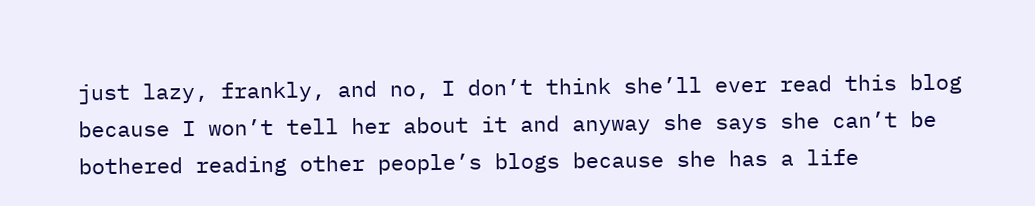just lazy, frankly, and no, I don’t think she’ll ever read this blog because I won’t tell her about it and anyway she says she can’t be bothered reading other people’s blogs because she has a life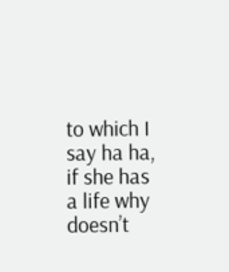to which I say ha ha, if she has a life why doesn’t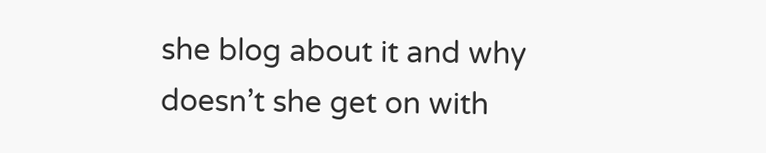she blog about it and why doesn’t she get on with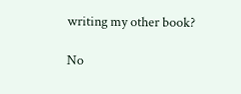writing my other book?

No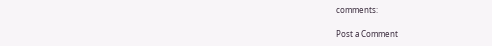comments:

Post a Comment